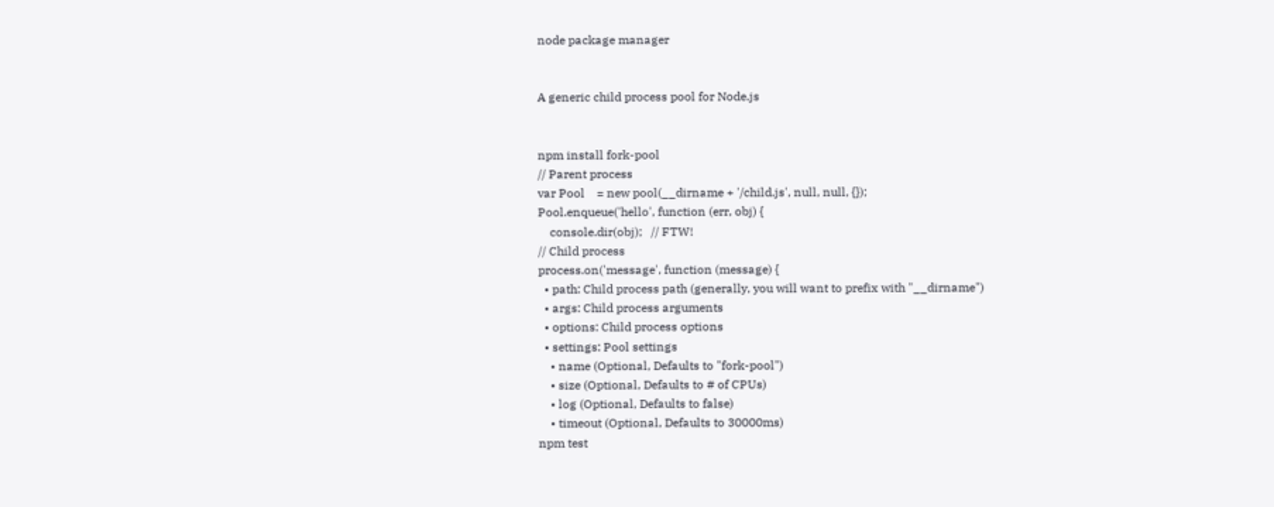node package manager


A generic child process pool for Node.js


npm install fork-pool
// Parent process
var Pool    = new pool(__dirname + '/child.js', null, null, {});
Pool.enqueue('hello', function (err, obj) {
    console.dir(obj);   // FTW!
// Child process
process.on('message', function (message) {
  • path: Child process path (generally, you will want to prefix with "__dirname")
  • args: Child process arguments
  • options: Child process options
  • settings: Pool settings
    • name (Optional, Defaults to "fork-pool")
    • size (Optional, Defaults to # of CPUs)
    • log (Optional, Defaults to false)
    • timeout (Optional, Defaults to 30000ms)
npm test